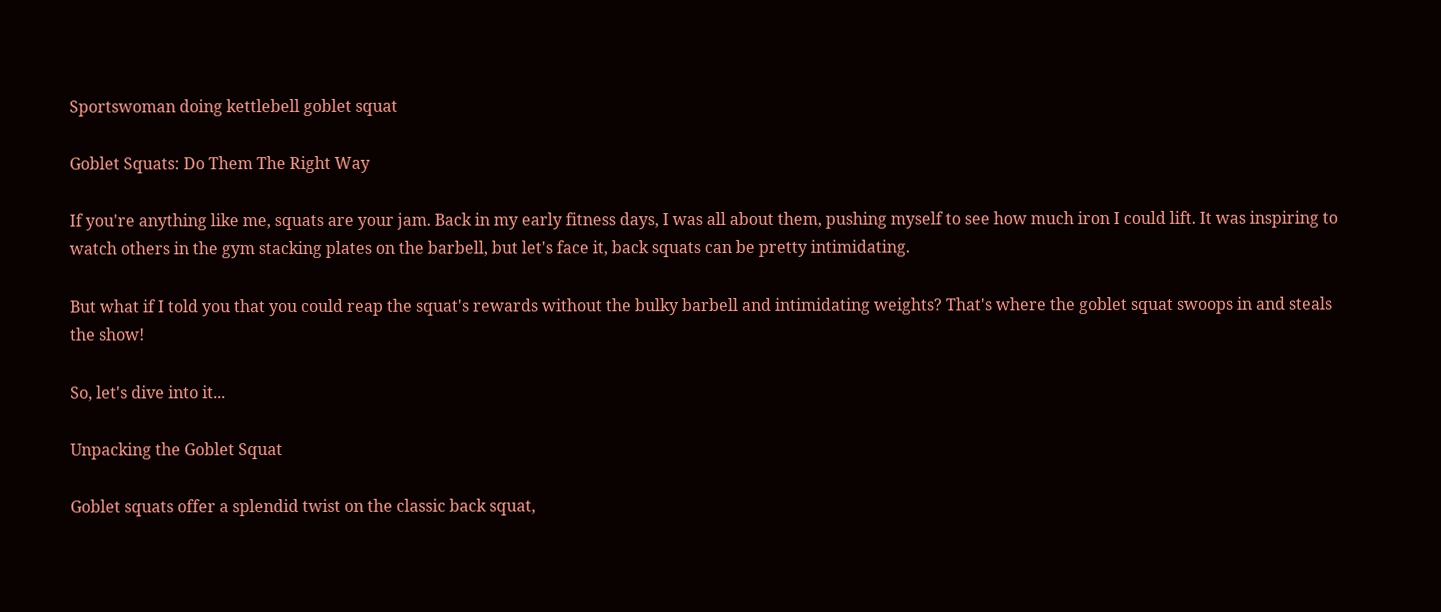Sportswoman doing kettlebell goblet squat

Goblet Squats: Do Them The Right Way

If you're anything like me, squats are your jam. Back in my early fitness days, I was all about them, pushing myself to see how much iron I could lift. It was inspiring to watch others in the gym stacking plates on the barbell, but let's face it, back squats can be pretty intimidating.

But what if I told you that you could reap the squat's rewards without the bulky barbell and intimidating weights? That's where the goblet squat swoops in and steals the show!

So, let's dive into it...

Unpacking the Goblet Squat

Goblet squats offer a splendid twist on the classic back squat,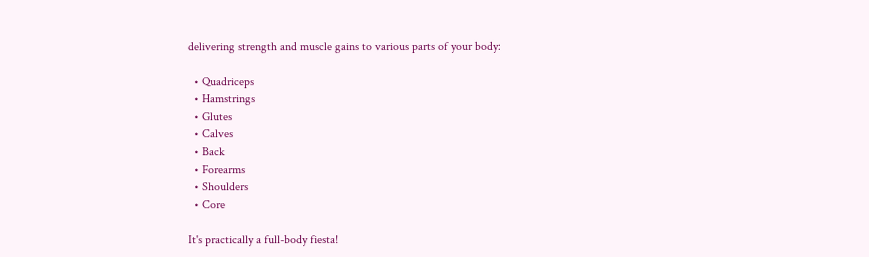delivering strength and muscle gains to various parts of your body:

  • Quadriceps
  • Hamstrings
  • Glutes
  • Calves
  • Back
  • Forearms
  • Shoulders
  • Core

It's practically a full-body fiesta!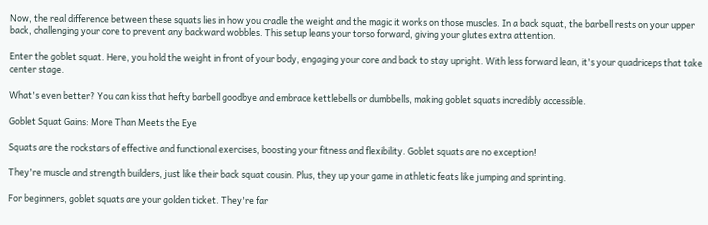Now, the real difference between these squats lies in how you cradle the weight and the magic it works on those muscles. In a back squat, the barbell rests on your upper back, challenging your core to prevent any backward wobbles. This setup leans your torso forward, giving your glutes extra attention.

Enter the goblet squat. Here, you hold the weight in front of your body, engaging your core and back to stay upright. With less forward lean, it's your quadriceps that take center stage.

What's even better? You can kiss that hefty barbell goodbye and embrace kettlebells or dumbbells, making goblet squats incredibly accessible.

Goblet Squat Gains: More Than Meets the Eye

Squats are the rockstars of effective and functional exercises, boosting your fitness and flexibility. Goblet squats are no exception!

They're muscle and strength builders, just like their back squat cousin. Plus, they up your game in athletic feats like jumping and sprinting.

For beginners, goblet squats are your golden ticket. They're far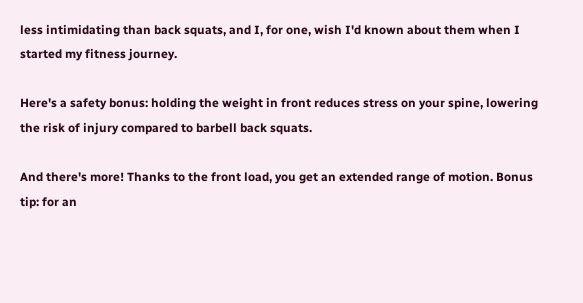less intimidating than back squats, and I, for one, wish I'd known about them when I started my fitness journey.

Here's a safety bonus: holding the weight in front reduces stress on your spine, lowering the risk of injury compared to barbell back squats.

And there's more! Thanks to the front load, you get an extended range of motion. Bonus tip: for an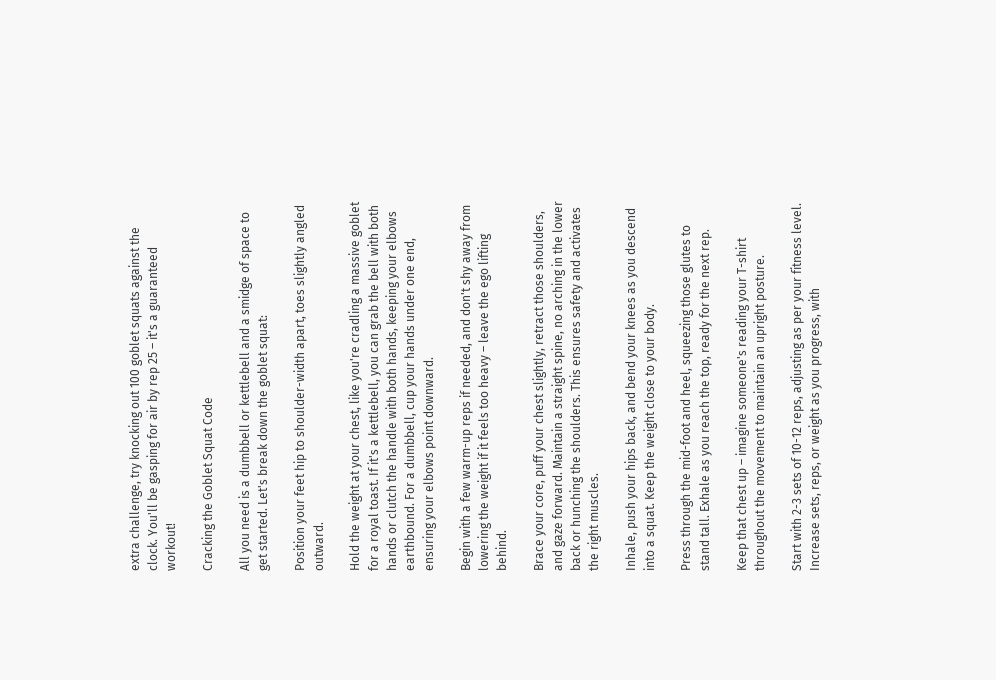extra challenge, try knocking out 100 goblet squats against the clock. You'll be gasping for air by rep 25 – it's a guaranteed workout!

Cracking the Goblet Squat Code

All you need is a dumbbell or kettlebell and a smidge of space to get started. Let's break down the goblet squat:

Position your feet hip to shoulder-width apart, toes slightly angled outward.

Hold the weight at your chest, like you're cradling a massive goblet for a royal toast. If it's a kettlebell, you can grab the bell with both hands or clutch the handle with both hands, keeping your elbows earthbound. For a dumbbell, cup your hands under one end, ensuring your elbows point downward.

Begin with a few warm-up reps if needed, and don't shy away from lowering the weight if it feels too heavy – leave the ego lifting behind.

Brace your core, puff your chest slightly, retract those shoulders, and gaze forward. Maintain a straight spine, no arching in the lower back or hunching the shoulders. This ensures safety and activates the right muscles.

Inhale, push your hips back, and bend your knees as you descend into a squat. Keep the weight close to your body.

Press through the mid-foot and heel, squeezing those glutes to stand tall. Exhale as you reach the top, ready for the next rep.

Keep that chest up – imagine someone's reading your T-shirt throughout the movement to maintain an upright posture.

Start with 2-3 sets of 10-12 reps, adjusting as per your fitness level. Increase sets, reps, or weight as you progress, with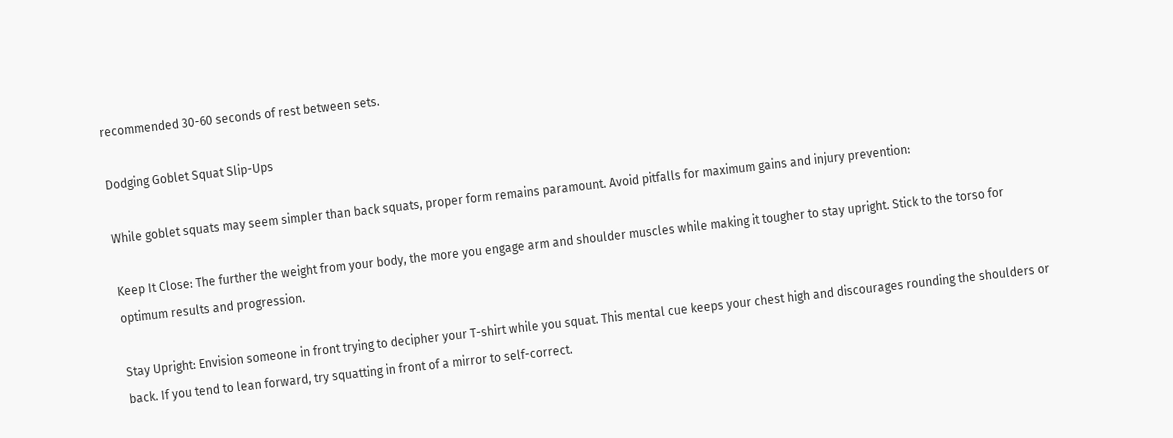recommended 30-60 seconds of rest between sets.

Dodging Goblet Squat Slip-Ups

While goblet squats may seem simpler than back squats, proper form remains paramount. Avoid pitfalls for maximum gains and injury prevention:

Keep It Close: The further the weight from your body, the more you engage arm and shoulder muscles while making it tougher to stay upright. Stick to the torso for optimum results and progression.

Stay Upright: Envision someone in front trying to decipher your T-shirt while you squat. This mental cue keeps your chest high and discourages rounding the shoulders or back. If you tend to lean forward, try squatting in front of a mirror to self-correct.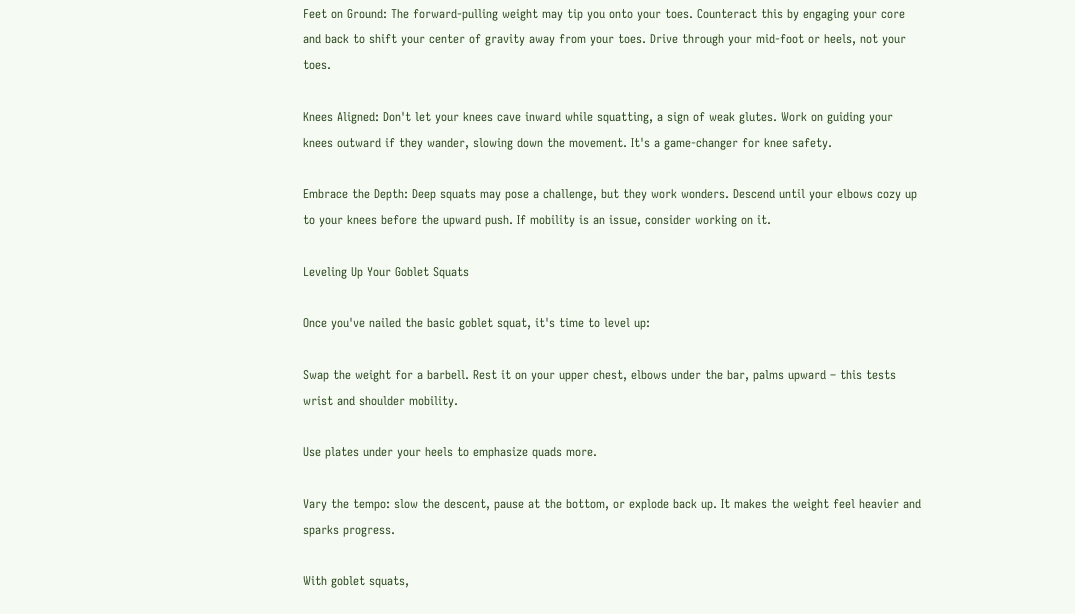Feet on Ground: The forward-pulling weight may tip you onto your toes. Counteract this by engaging your core and back to shift your center of gravity away from your toes. Drive through your mid-foot or heels, not your toes.

Knees Aligned: Don't let your knees cave inward while squatting, a sign of weak glutes. Work on guiding your knees outward if they wander, slowing down the movement. It's a game-changer for knee safety.

Embrace the Depth: Deep squats may pose a challenge, but they work wonders. Descend until your elbows cozy up to your knees before the upward push. If mobility is an issue, consider working on it.

Leveling Up Your Goblet Squats

Once you've nailed the basic goblet squat, it's time to level up:

Swap the weight for a barbell. Rest it on your upper chest, elbows under the bar, palms upward – this tests wrist and shoulder mobility.

Use plates under your heels to emphasize quads more.

Vary the tempo: slow the descent, pause at the bottom, or explode back up. It makes the weight feel heavier and sparks progress.

With goblet squats,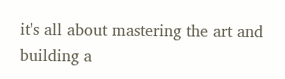it's all about mastering the art and building a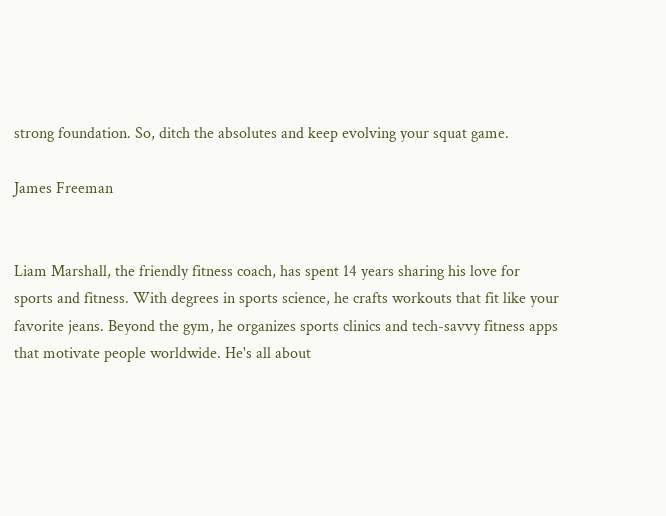strong foundation. So, ditch the absolutes and keep evolving your squat game.

James Freeman


Liam Marshall, the friendly fitness coach, has spent 14 years sharing his love for sports and fitness. With degrees in sports science, he crafts workouts that fit like your favorite jeans. Beyond the gym, he organizes sports clinics and tech-savvy fitness apps that motivate people worldwide. He's all about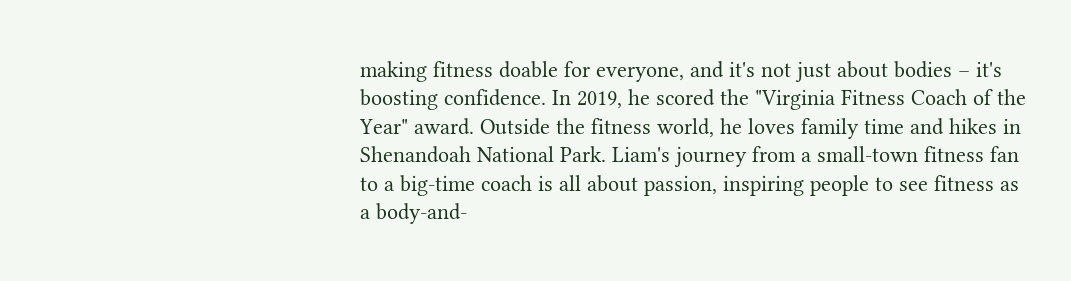making fitness doable for everyone, and it's not just about bodies – it's boosting confidence. In 2019, he scored the "Virginia Fitness Coach of the Year" award. Outside the fitness world, he loves family time and hikes in Shenandoah National Park. Liam's journey from a small-town fitness fan to a big-time coach is all about passion, inspiring people to see fitness as a body-and-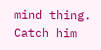mind thing. Catch him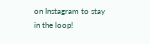on Instagram to stay in the loop!